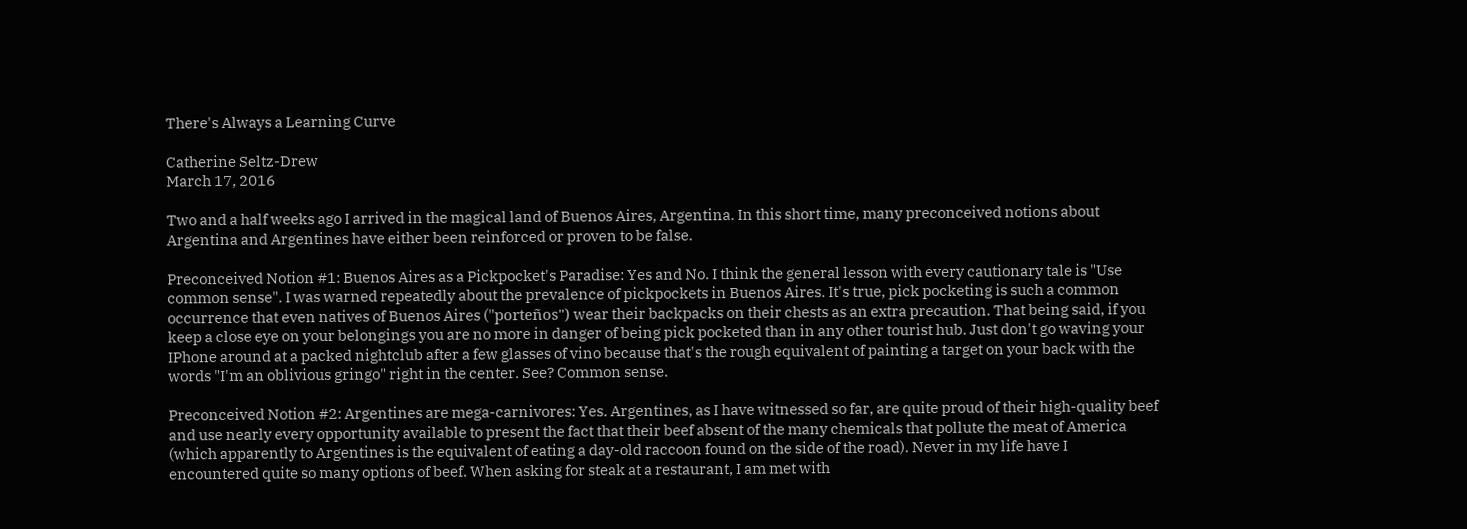There's Always a Learning Curve

Catherine Seltz-Drew
March 17, 2016

Two and a half weeks ago I arrived in the magical land of Buenos Aires, Argentina. In this short time, many preconceived notions about Argentina and Argentines have either been reinforced or proven to be false.

Preconceived Notion #1: Buenos Aires as a Pickpocket's Paradise: Yes and No. I think the general lesson with every cautionary tale is "Use common sense". I was warned repeatedly about the prevalence of pickpockets in Buenos Aires. It's true, pick pocketing is such a common occurrence that even natives of Buenos Aires ("porteños") wear their backpacks on their chests as an extra precaution. That being said, if you keep a close eye on your belongings you are no more in danger of being pick pocketed than in any other tourist hub. Just don't go waving your IPhone around at a packed nightclub after a few glasses of vino because that's the rough equivalent of painting a target on your back with the words "I'm an oblivious gringo" right in the center. See? Common sense.

Preconceived Notion #2: Argentines are mega-carnivores: Yes. Argentines, as I have witnessed so far, are quite proud of their high-quality beef and use nearly every opportunity available to present the fact that their beef absent of the many chemicals that pollute the meat of America (which apparently to Argentines is the equivalent of eating a day-old raccoon found on the side of the road). Never in my life have I encountered quite so many options of beef. When asking for steak at a restaurant, I am met with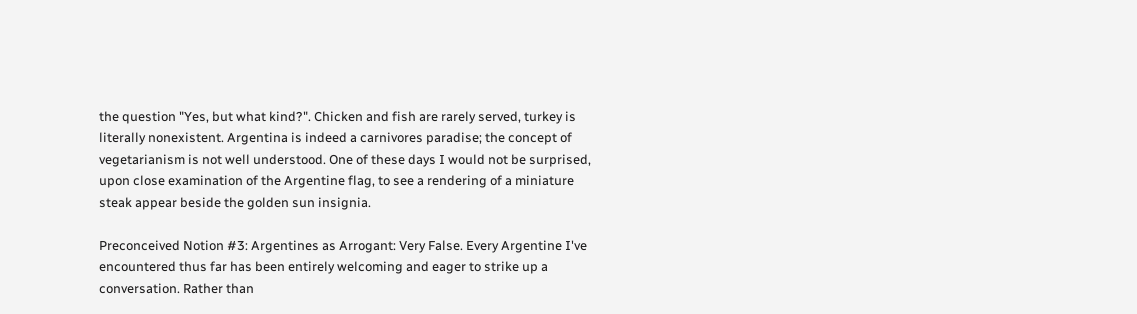the question "Yes, but what kind?". Chicken and fish are rarely served, turkey is literally nonexistent. Argentina is indeed a carnivores paradise; the concept of vegetarianism is not well understood. One of these days I would not be surprised, upon close examination of the Argentine flag, to see a rendering of a miniature steak appear beside the golden sun insignia.

Preconceived Notion #3: Argentines as Arrogant: Very False. Every Argentine I've encountered thus far has been entirely welcoming and eager to strike up a conversation. Rather than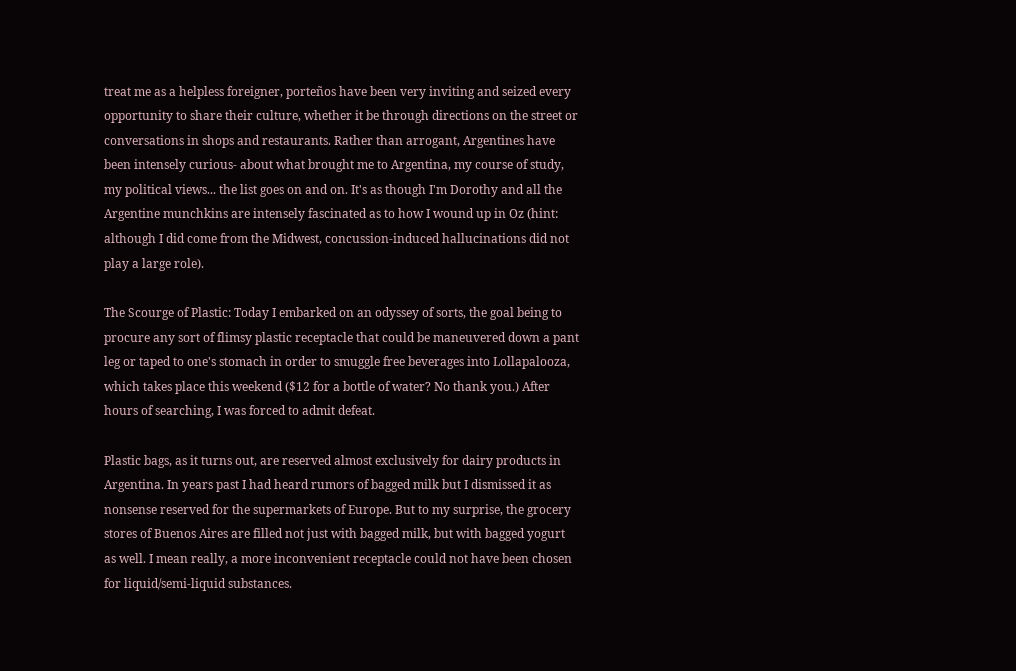treat me as a helpless foreigner, porteños have been very inviting and seized every opportunity to share their culture, whether it be through directions on the street or conversations in shops and restaurants. Rather than arrogant, Argentines have been intensely curious- about what brought me to Argentina, my course of study, my political views... the list goes on and on. It's as though I'm Dorothy and all the Argentine munchkins are intensely fascinated as to how I wound up in Oz (hint: although I did come from the Midwest, concussion-induced hallucinations did not play a large role).

The Scourge of Plastic: Today I embarked on an odyssey of sorts, the goal being to procure any sort of flimsy plastic receptacle that could be maneuvered down a pant leg or taped to one's stomach in order to smuggle free beverages into Lollapalooza, which takes place this weekend ($12 for a bottle of water? No thank you.) After hours of searching, I was forced to admit defeat.

Plastic bags, as it turns out, are reserved almost exclusively for dairy products in Argentina. In years past I had heard rumors of bagged milk but I dismissed it as nonsense reserved for the supermarkets of Europe. But to my surprise, the grocery stores of Buenos Aires are filled not just with bagged milk, but with bagged yogurt as well. I mean really, a more inconvenient receptacle could not have been chosen for liquid/semi-liquid substances.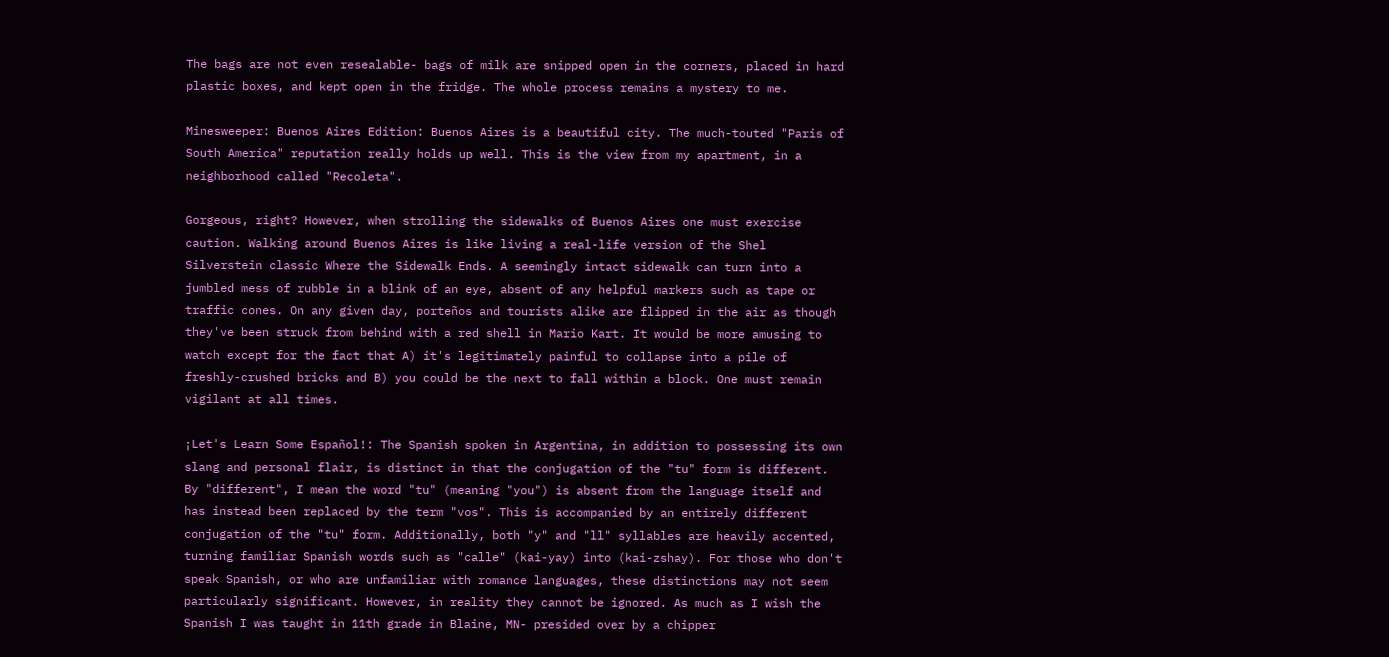The bags are not even resealable- bags of milk are snipped open in the corners, placed in hard plastic boxes, and kept open in the fridge. The whole process remains a mystery to me.

Minesweeper: Buenos Aires Edition: Buenos Aires is a beautiful city. The much-touted "Paris of South America" reputation really holds up well. This is the view from my apartment, in a neighborhood called "Recoleta".

Gorgeous, right? However, when strolling the sidewalks of Buenos Aires one must exercise caution. Walking around Buenos Aires is like living a real-life version of the Shel Silverstein classic Where the Sidewalk Ends. A seemingly intact sidewalk can turn into a jumbled mess of rubble in a blink of an eye, absent of any helpful markers such as tape or traffic cones. On any given day, porteños and tourists alike are flipped in the air as though they've been struck from behind with a red shell in Mario Kart. It would be more amusing to watch except for the fact that A) it's legitimately painful to collapse into a pile of freshly-crushed bricks and B) you could be the next to fall within a block. One must remain vigilant at all times.

¡Let's Learn Some Español!: The Spanish spoken in Argentina, in addition to possessing its own slang and personal flair, is distinct in that the conjugation of the "tu" form is different. By "different", I mean the word "tu" (meaning "you") is absent from the language itself and has instead been replaced by the term "vos". This is accompanied by an entirely different conjugation of the "tu" form. Additionally, both "y" and "ll" syllables are heavily accented, turning familiar Spanish words such as "calle" (kai-yay) into (kai-zshay). For those who don't speak Spanish, or who are unfamiliar with romance languages, these distinctions may not seem particularly significant. However, in reality they cannot be ignored. As much as I wish the Spanish I was taught in 11th grade in Blaine, MN- presided over by a chipper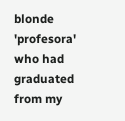blonde 'profesora' who had graduated from my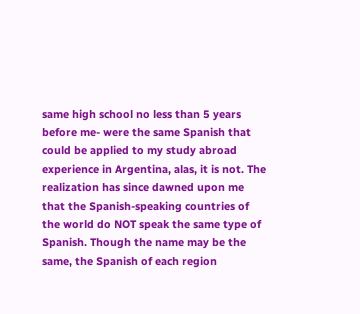same high school no less than 5 years before me- were the same Spanish that could be applied to my study abroad experience in Argentina, alas, it is not. The realization has since dawned upon me that the Spanish-speaking countries of the world do NOT speak the same type of Spanish. Though the name may be the same, the Spanish of each region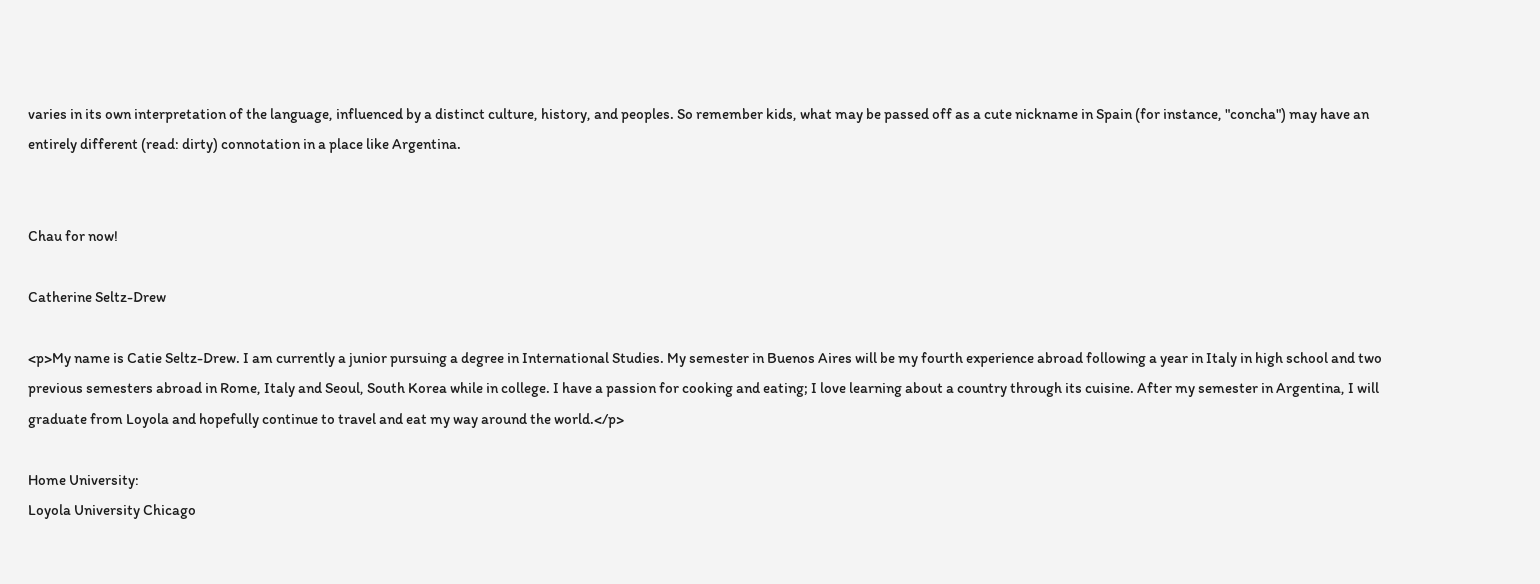varies in its own interpretation of the language, influenced by a distinct culture, history, and peoples. So remember kids, what may be passed off as a cute nickname in Spain (for instance, "concha") may have an entirely different (read: dirty) connotation in a place like Argentina.


Chau for now!

Catherine Seltz-Drew

<p>My name is Catie Seltz-Drew. I am currently a junior pursuing a degree in International Studies. My semester in Buenos Aires will be my fourth experience abroad following a year in Italy in high school and two previous semesters abroad in Rome, Italy and Seoul, South Korea while in college. I have a passion for cooking and eating; I love learning about a country through its cuisine. After my semester in Argentina, I will graduate from Loyola and hopefully continue to travel and eat my way around the world.</p>

Home University:
Loyola University Chicago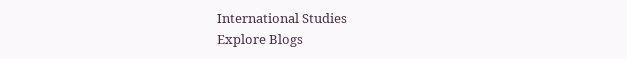International Studies
Explore Blogs